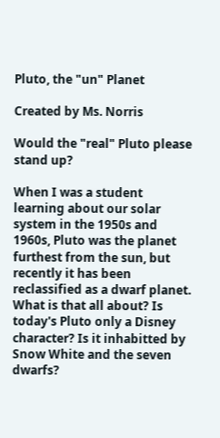Pluto, the "un" Planet

Created by Ms. Norris

Would the "real" Pluto please stand up?

When I was a student learning about our solar system in the 1950s and 1960s, Pluto was the planet furthest from the sun, but recently it has been reclassified as a dwarf planet. What is that all about? Is today's Pluto only a Disney character? Is it inhabitted by Snow White and the seven dwarfs?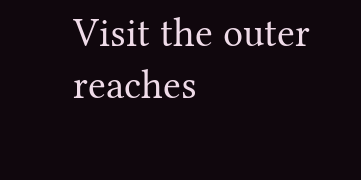Visit the outer reaches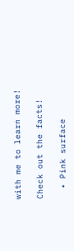with me to learn more!

Check out the facts!

  • Pink surface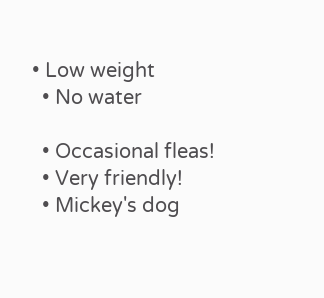• Low weight
  • No water

  • Occasional fleas!
  • Very friendly!
  • Mickey's dog